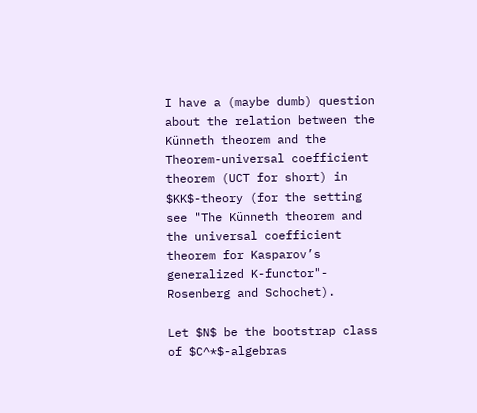I have a (maybe dumb) question about the relation between the Künneth theorem and the Theorem-universal coefficient theorem (UCT for short) in $KK$-theory (for the setting see "The Künneth theorem and the universal coefficient theorem for Kasparov’s generalized K-functor"- Rosenberg and Schochet).

Let $N$ be the bootstrap class of $C^*$-algebras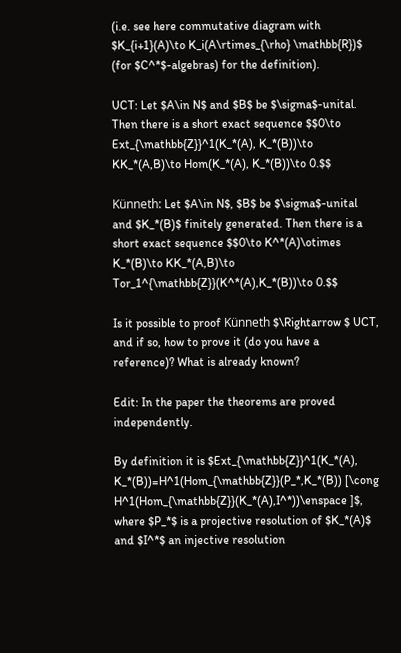(i.e. see here commutative diagram with $K_{i+1}(A)\to K_i(A\rtimes_{\rho} \mathbb{R})$ (for $C^*$-algebras) for the definition).

UCT: Let $A\in N$ and $B$ be $\sigma$-unital. Then there is a short exact sequence $$0\to Ext_{\mathbb{Z}}^1(K_*(A), K_*(B))\to KK_*(A,B)\to Hom(K_*(A), K_*(B))\to 0.$$

Künneth: Let $A\in N$, $B$ be $\sigma$-unital and $K_*(B)$ finitely generated. Then there is a short exact sequence $$0\to K^*(A)\otimes K_*(B)\to KK_*(A,B)\to Tor_1^{\mathbb{Z}}(K^*(A),K_*(B))\to 0.$$

Is it possible to proof Künneth $\Rightarrow $ UCT, and if so, how to prove it (do you have a reference)? What is already known?

Edit: In the paper the theorems are proved independently.

By definition it is $Ext_{\mathbb{Z}}^1(K_*(A), K_*(B))=H^1(Hom_{\mathbb{Z}}(P_*,K_*(B)) [\cong H^1(Hom_{\mathbb{Z}}(K_*(A),I^*))\enspace ]$, where $P_*$ is a projective resolution of $K_*(A)$ and $I^*$ an injective resolution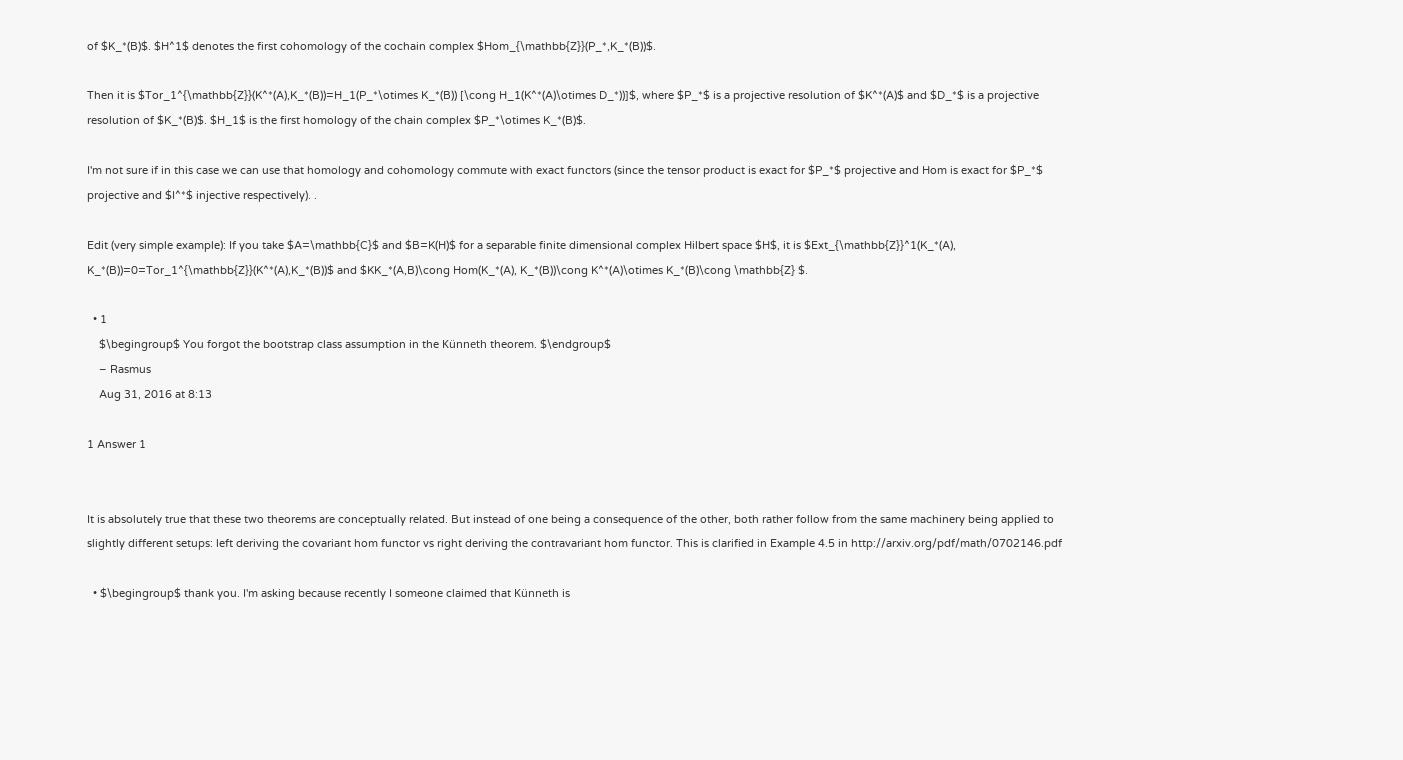of $K_*(B)$. $H^1$ denotes the first cohomology of the cochain complex $Hom_{\mathbb{Z}}(P_*,K_*(B))$.

Then it is $Tor_1^{\mathbb{Z}}(K^*(A),K_*(B))=H_1(P_*\otimes K_*(B)) [\cong H_1(K^*(A)\otimes D_*))]$, where $P_*$ is a projective resolution of $K^*(A)$ and $D_*$ is a projective resolution of $K_*(B)$. $H_1$ is the first homology of the chain complex $P_*\otimes K_*(B)$.

I'm not sure if in this case we can use that homology and cohomology commute with exact functors (since the tensor product is exact for $P_*$ projective and Hom is exact for $P_*$ projective and $I^*$ injective respectively). .

Edit (very simple example): If you take $A=\mathbb{C}$ and $B=K(H)$ for a separable finite dimensional complex Hilbert space $H$, it is $Ext_{\mathbb{Z}}^1(K_*(A), K_*(B))=0=Tor_1^{\mathbb{Z}}(K^*(A),K_*(B))$ and $KK_*(A,B)\cong Hom(K_*(A), K_*(B))\cong K^*(A)\otimes K_*(B)\cong \mathbb{Z} $.

  • 1
    $\begingroup$ You forgot the bootstrap class assumption in the Künneth theorem. $\endgroup$
    – Rasmus
    Aug 31, 2016 at 8:13

1 Answer 1


It is absolutely true that these two theorems are conceptually related. But instead of one being a consequence of the other, both rather follow from the same machinery being applied to slightly different setups: left deriving the covariant hom functor vs right deriving the contravariant hom functor. This is clarified in Example 4.5 in http://arxiv.org/pdf/math/0702146.pdf

  • $\begingroup$ thank you. I'm asking because recently I someone claimed that Künneth is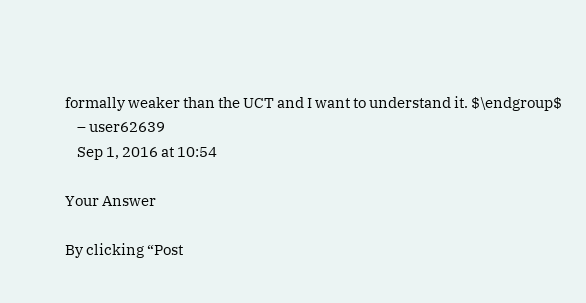formally weaker than the UCT and I want to understand it. $\endgroup$
    – user62639
    Sep 1, 2016 at 10:54

Your Answer

By clicking “Post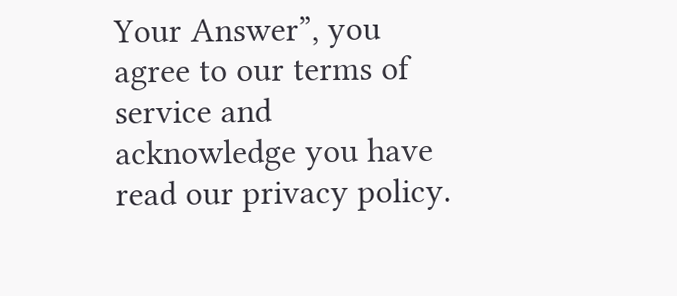Your Answer”, you agree to our terms of service and acknowledge you have read our privacy policy.